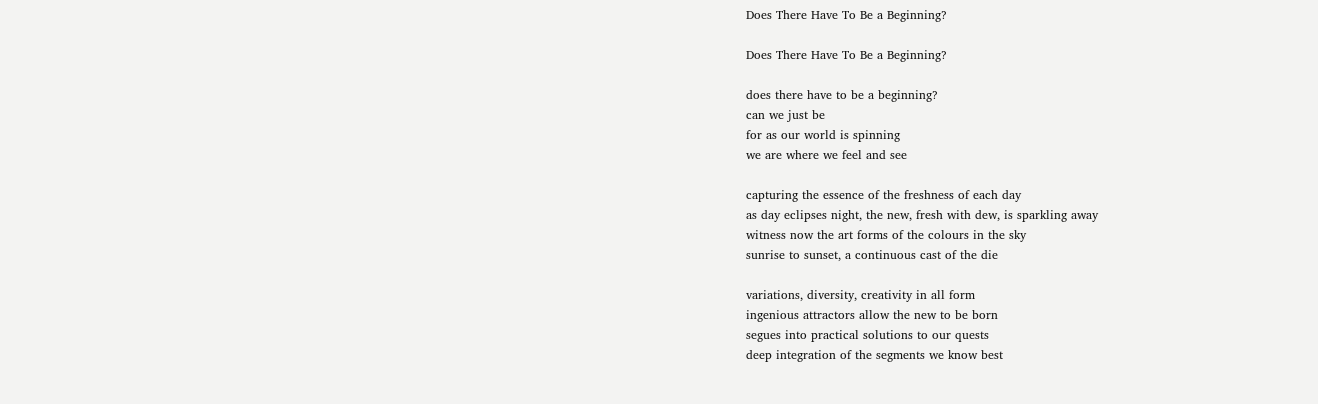Does There Have To Be a Beginning?

Does There Have To Be a Beginning?

does there have to be a beginning?
can we just be
for as our world is spinning
we are where we feel and see

capturing the essence of the freshness of each day
as day eclipses night, the new, fresh with dew, is sparkling away
witness now the art forms of the colours in the sky
sunrise to sunset, a continuous cast of the die

variations, diversity, creativity in all form
ingenious attractors allow the new to be born
segues into practical solutions to our quests
deep integration of the segments we know best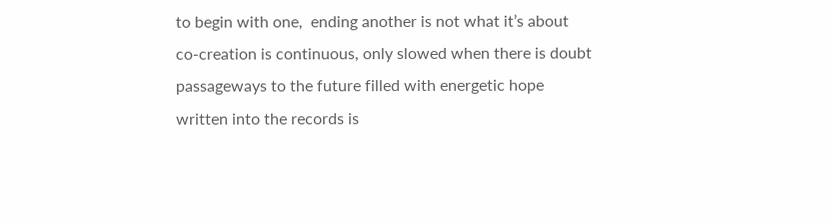to begin with one,  ending another is not what it’s about
co-creation is continuous, only slowed when there is doubt
passageways to the future filled with energetic hope
written into the records is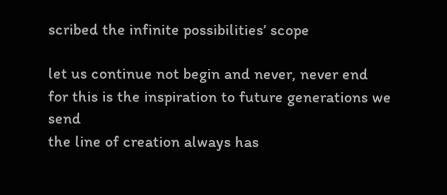scribed the infinite possibilities’ scope

let us continue not begin and never, never end
for this is the inspiration to future generations we send
the line of creation always has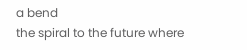a bend
the spiral to the future where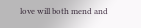love will both mend and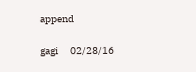append

gagi      02/28/16